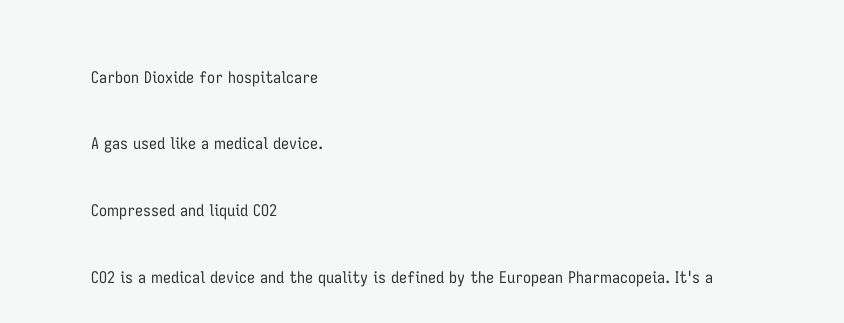Carbon Dioxide for hospitalcare

A gas used like a medical device.

Compressed and liquid CO2

CO2 is a medical device and the quality is defined by the European Pharmacopeia. It's a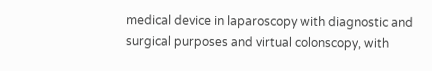medical device in laparoscopy with diagnostic and surgical purposes and virtual colonscopy, with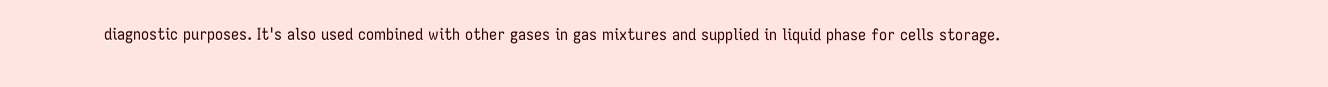diagnostic purposes. It's also used combined with other gases in gas mixtures and supplied in liquid phase for cells storage.